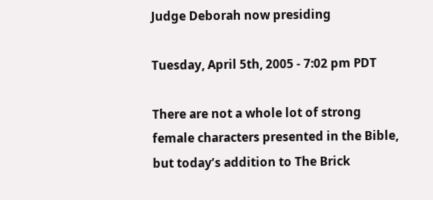Judge Deborah now presiding

Tuesday, April 5th, 2005 - 7:02 pm PDT

There are not a whole lot of strong female characters presented in the Bible, but today’s addition to The Brick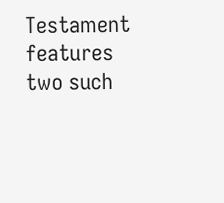Testament features two such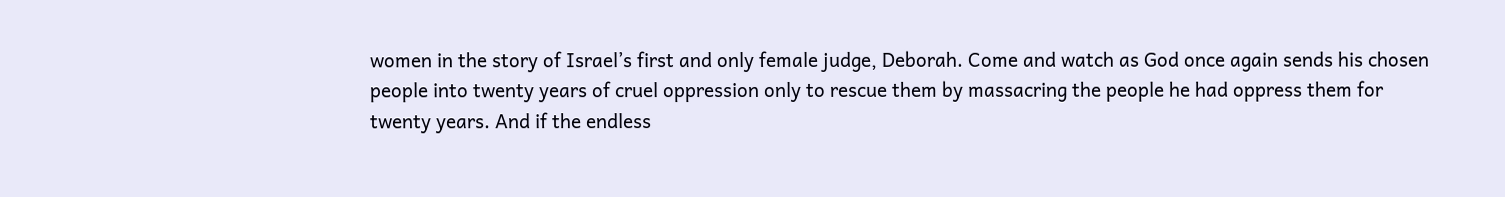women in the story of Israel’s first and only female judge, Deborah. Come and watch as God once again sends his chosen people into twenty years of cruel oppression only to rescue them by massacring the people he had oppress them for twenty years. And if the endless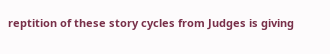reptition of these story cycles from Judges is giving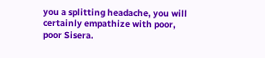you a splitting headache, you will certainly empathize with poor, poor Sisera.